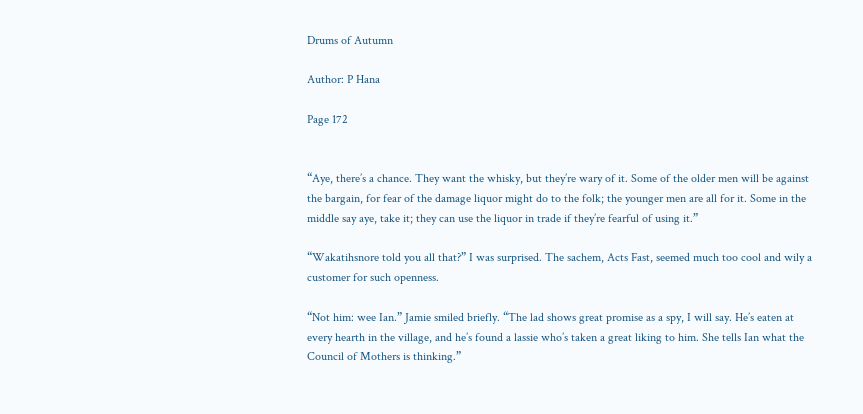Drums of Autumn

Author: P Hana

Page 172


“Aye, there’s a chance. They want the whisky, but they’re wary of it. Some of the older men will be against the bargain, for fear of the damage liquor might do to the folk; the younger men are all for it. Some in the middle say aye, take it; they can use the liquor in trade if they’re fearful of using it.”

“Wakatihsnore told you all that?” I was surprised. The sachem, Acts Fast, seemed much too cool and wily a customer for such openness.

“Not him: wee Ian.” Jamie smiled briefly. “The lad shows great promise as a spy, I will say. He’s eaten at every hearth in the village, and he’s found a lassie who’s taken a great liking to him. She tells Ian what the Council of Mothers is thinking.”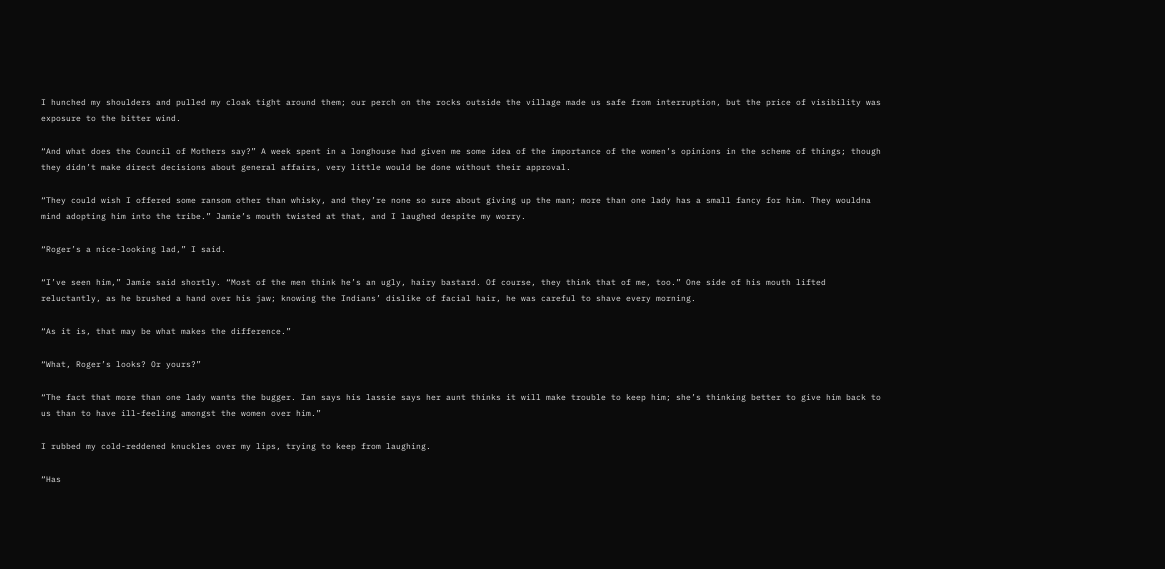I hunched my shoulders and pulled my cloak tight around them; our perch on the rocks outside the village made us safe from interruption, but the price of visibility was exposure to the bitter wind.

“And what does the Council of Mothers say?” A week spent in a longhouse had given me some idea of the importance of the women’s opinions in the scheme of things; though they didn’t make direct decisions about general affairs, very little would be done without their approval.

“They could wish I offered some ransom other than whisky, and they’re none so sure about giving up the man; more than one lady has a small fancy for him. They wouldna mind adopting him into the tribe.” Jamie’s mouth twisted at that, and I laughed despite my worry.

“Roger’s a nice-looking lad,” I said.

“I’ve seen him,” Jamie said shortly. “Most of the men think he’s an ugly, hairy bastard. Of course, they think that of me, too.” One side of his mouth lifted reluctantly, as he brushed a hand over his jaw; knowing the Indians’ dislike of facial hair, he was careful to shave every morning.

“As it is, that may be what makes the difference.”

“What, Roger’s looks? Or yours?”

“The fact that more than one lady wants the bugger. Ian says his lassie says her aunt thinks it will make trouble to keep him; she’s thinking better to give him back to us than to have ill-feeling amongst the women over him.”

I rubbed my cold-reddened knuckles over my lips, trying to keep from laughing.

“Has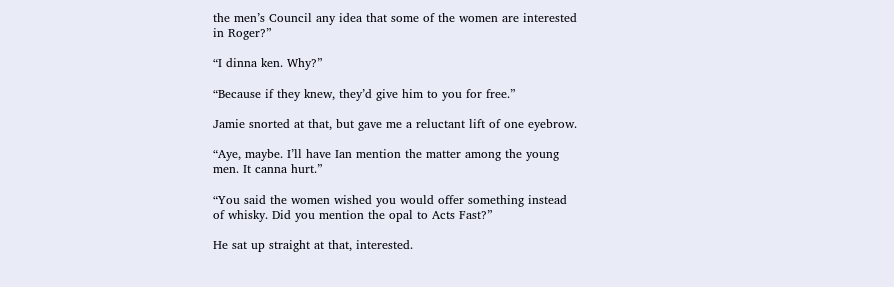the men’s Council any idea that some of the women are interested in Roger?”

“I dinna ken. Why?”

“Because if they knew, they’d give him to you for free.”

Jamie snorted at that, but gave me a reluctant lift of one eyebrow.

“Aye, maybe. I’ll have Ian mention the matter among the young men. It canna hurt.”

“You said the women wished you would offer something instead of whisky. Did you mention the opal to Acts Fast?”

He sat up straight at that, interested.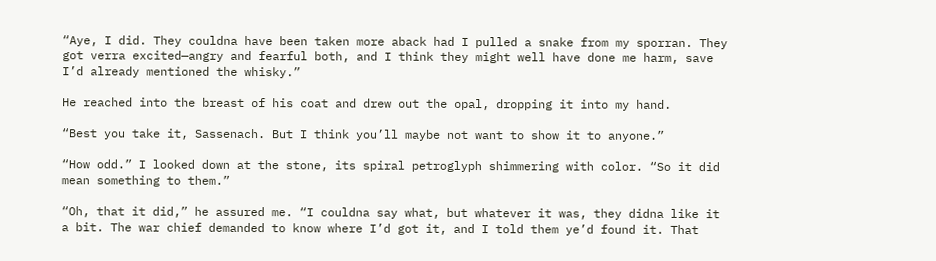“Aye, I did. They couldna have been taken more aback had I pulled a snake from my sporran. They got verra excited—angry and fearful both, and I think they might well have done me harm, save I’d already mentioned the whisky.”

He reached into the breast of his coat and drew out the opal, dropping it into my hand.

“Best you take it, Sassenach. But I think you’ll maybe not want to show it to anyone.”

“How odd.” I looked down at the stone, its spiral petroglyph shimmering with color. “So it did mean something to them.”

“Oh, that it did,” he assured me. “I couldna say what, but whatever it was, they didna like it a bit. The war chief demanded to know where I’d got it, and I told them ye’d found it. That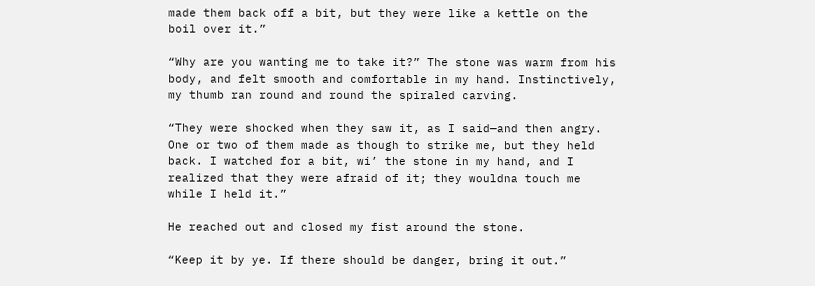made them back off a bit, but they were like a kettle on the boil over it.”

“Why are you wanting me to take it?” The stone was warm from his body, and felt smooth and comfortable in my hand. Instinctively, my thumb ran round and round the spiraled carving.

“They were shocked when they saw it, as I said—and then angry. One or two of them made as though to strike me, but they held back. I watched for a bit, wi’ the stone in my hand, and I realized that they were afraid of it; they wouldna touch me while I held it.”

He reached out and closed my fist around the stone.

“Keep it by ye. If there should be danger, bring it out.”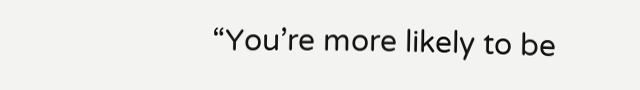“You’re more likely to be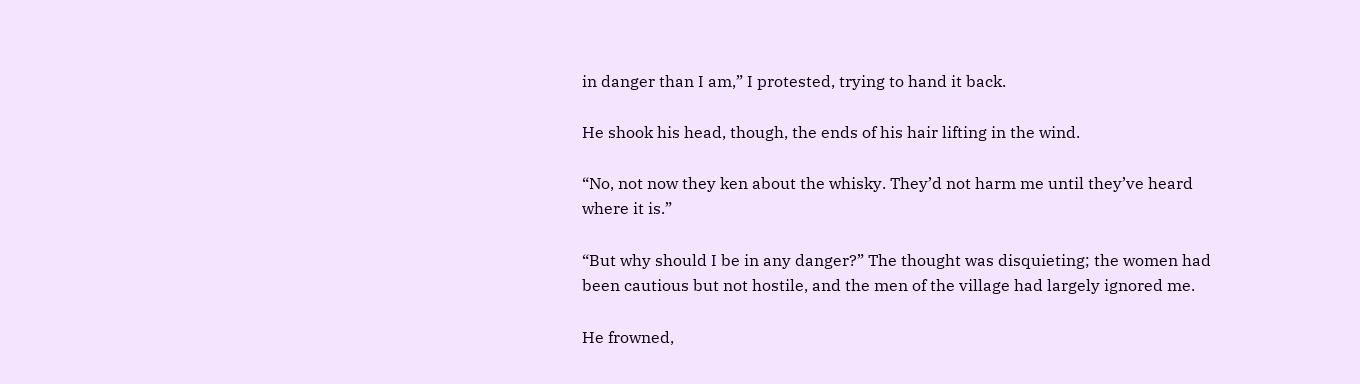in danger than I am,” I protested, trying to hand it back.

He shook his head, though, the ends of his hair lifting in the wind.

“No, not now they ken about the whisky. They’d not harm me until they’ve heard where it is.”

“But why should I be in any danger?” The thought was disquieting; the women had been cautious but not hostile, and the men of the village had largely ignored me.

He frowned,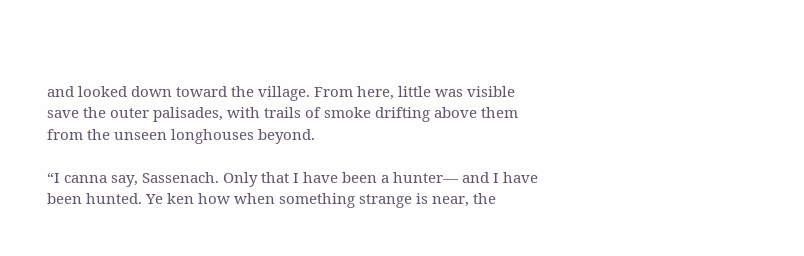and looked down toward the village. From here, little was visible save the outer palisades, with trails of smoke drifting above them from the unseen longhouses beyond.

“I canna say, Sassenach. Only that I have been a hunter— and I have been hunted. Ye ken how when something strange is near, the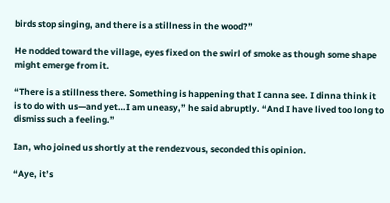birds stop singing, and there is a stillness in the wood?”

He nodded toward the village, eyes fixed on the swirl of smoke as though some shape might emerge from it.

“There is a stillness there. Something is happening that I canna see. I dinna think it is to do with us—and yet…I am uneasy,” he said abruptly. “And I have lived too long to dismiss such a feeling.”

Ian, who joined us shortly at the rendezvous, seconded this opinion.

“Aye, it’s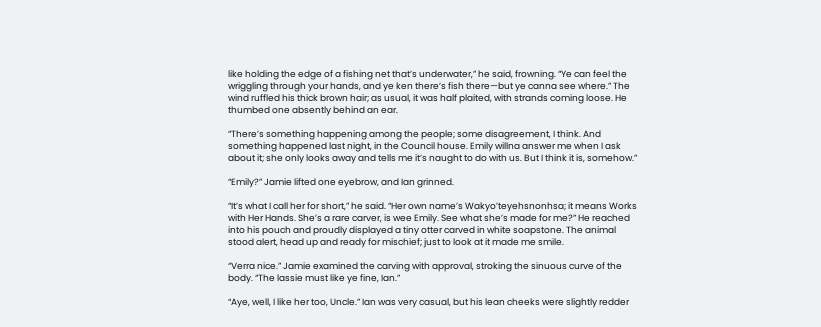like holding the edge of a fishing net that’s underwater,” he said, frowning. “Ye can feel the wriggling through your hands, and ye ken there’s fish there—but ye canna see where.” The wind ruffled his thick brown hair; as usual, it was half plaited, with strands coming loose. He thumbed one absently behind an ear.

“There’s something happening among the people; some disagreement, I think. And something happened last night, in the Council house. Emily willna answer me when I ask about it; she only looks away and tells me it’s naught to do with us. But I think it is, somehow.”

“Emily?” Jamie lifted one eyebrow, and Ian grinned.

“It’s what I call her for short,” he said. “Her own name’s Wakyo’teyehsnonhsa; it means Works with Her Hands. She’s a rare carver, is wee Emily. See what she’s made for me?” He reached into his pouch and proudly displayed a tiny otter carved in white soapstone. The animal stood alert, head up and ready for mischief; just to look at it made me smile.

“Verra nice.” Jamie examined the carving with approval, stroking the sinuous curve of the body. “The lassie must like ye fine, Ian.”

“Aye, well, I like her too, Uncle.” Ian was very casual, but his lean cheeks were slightly redder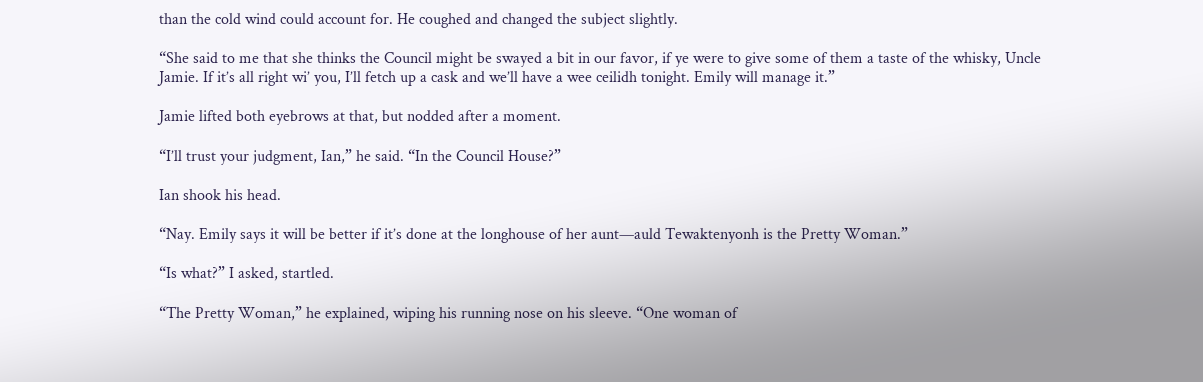than the cold wind could account for. He coughed and changed the subject slightly.

“She said to me that she thinks the Council might be swayed a bit in our favor, if ye were to give some of them a taste of the whisky, Uncle Jamie. If it’s all right wi’ you, I’ll fetch up a cask and we’ll have a wee ceilidh tonight. Emily will manage it.”

Jamie lifted both eyebrows at that, but nodded after a moment.

“I’ll trust your judgment, Ian,” he said. “In the Council House?”

Ian shook his head.

“Nay. Emily says it will be better if it’s done at the longhouse of her aunt—auld Tewaktenyonh is the Pretty Woman.”

“Is what?” I asked, startled.

“The Pretty Woman,” he explained, wiping his running nose on his sleeve. “One woman of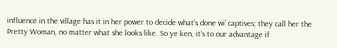influence in the village has it in her power to decide what’s done wi’ captives; they call her the Pretty Woman, no matter what she looks like. So ye ken, it’s to our advantage if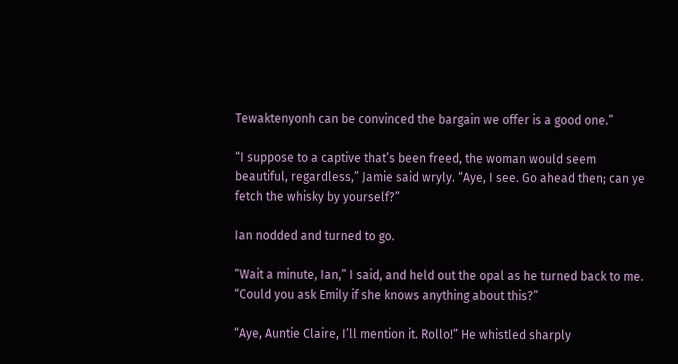Tewaktenyonh can be convinced the bargain we offer is a good one.”

“I suppose to a captive that’s been freed, the woman would seem beautiful, regardless,” Jamie said wryly. “Aye, I see. Go ahead then; can ye fetch the whisky by yourself?”

Ian nodded and turned to go.

“Wait a minute, Ian,” I said, and held out the opal as he turned back to me. “Could you ask Emily if she knows anything about this?”

“Aye, Auntie Claire, I’ll mention it. Rollo!” He whistled sharply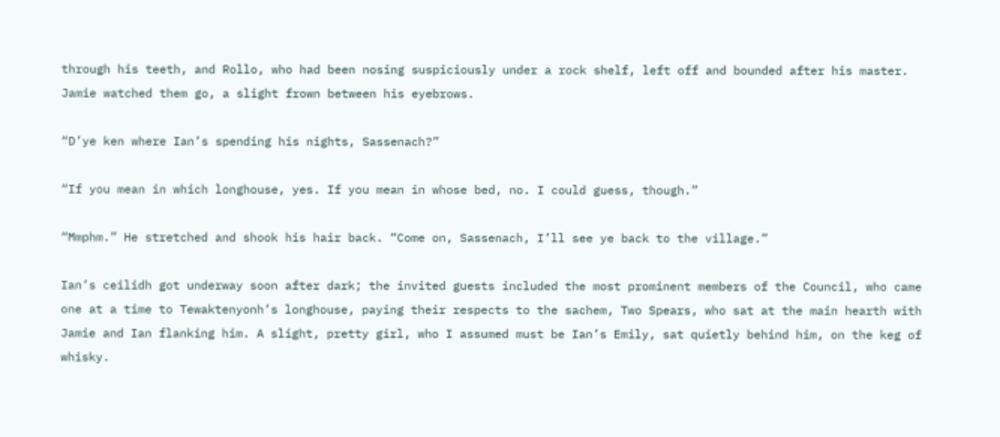through his teeth, and Rollo, who had been nosing suspiciously under a rock shelf, left off and bounded after his master. Jamie watched them go, a slight frown between his eyebrows.

“D’ye ken where Ian’s spending his nights, Sassenach?”

“If you mean in which longhouse, yes. If you mean in whose bed, no. I could guess, though.”

“Mmphm.” He stretched and shook his hair back. “Come on, Sassenach, I’ll see ye back to the village.”

Ian’s ceilidh got underway soon after dark; the invited guests included the most prominent members of the Council, who came one at a time to Tewaktenyonh’s longhouse, paying their respects to the sachem, Two Spears, who sat at the main hearth with Jamie and Ian flanking him. A slight, pretty girl, who I assumed must be Ian’s Emily, sat quietly behind him, on the keg of whisky.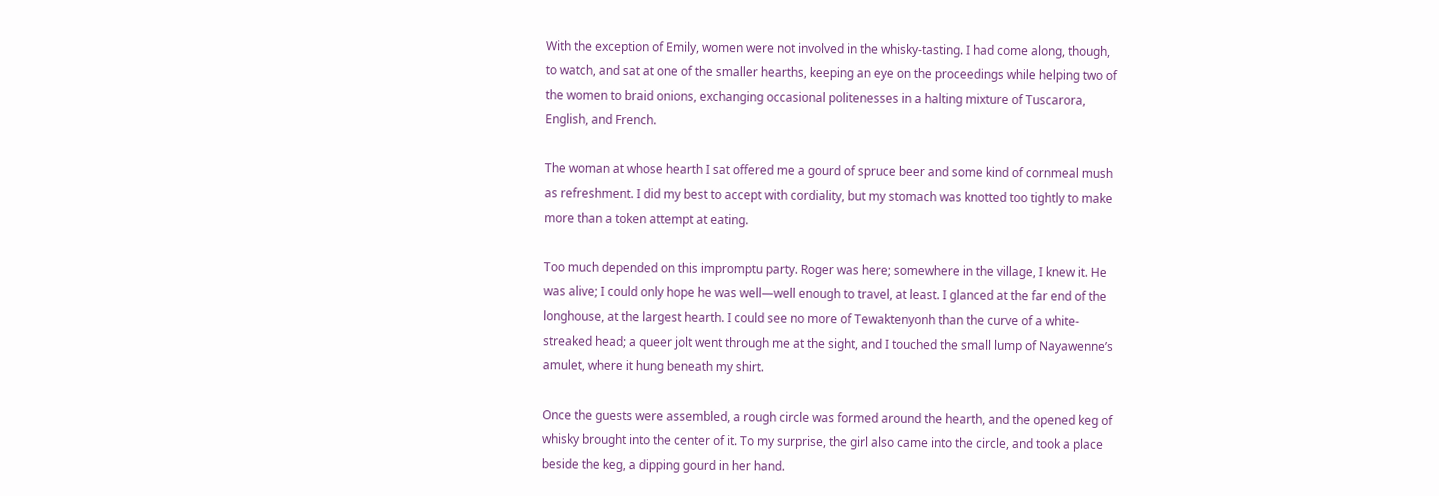With the exception of Emily, women were not involved in the whisky-tasting. I had come along, though, to watch, and sat at one of the smaller hearths, keeping an eye on the proceedings while helping two of the women to braid onions, exchanging occasional politenesses in a halting mixture of Tuscarora, English, and French.

The woman at whose hearth I sat offered me a gourd of spruce beer and some kind of cornmeal mush as refreshment. I did my best to accept with cordiality, but my stomach was knotted too tightly to make more than a token attempt at eating.

Too much depended on this impromptu party. Roger was here; somewhere in the village, I knew it. He was alive; I could only hope he was well—well enough to travel, at least. I glanced at the far end of the longhouse, at the largest hearth. I could see no more of Tewaktenyonh than the curve of a white-streaked head; a queer jolt went through me at the sight, and I touched the small lump of Nayawenne’s amulet, where it hung beneath my shirt.

Once the guests were assembled, a rough circle was formed around the hearth, and the opened keg of whisky brought into the center of it. To my surprise, the girl also came into the circle, and took a place beside the keg, a dipping gourd in her hand.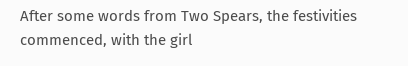After some words from Two Spears, the festivities commenced, with the girl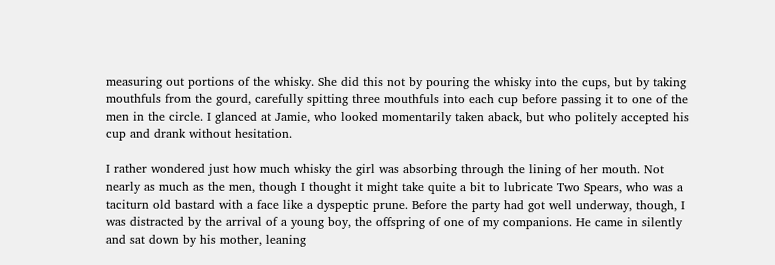measuring out portions of the whisky. She did this not by pouring the whisky into the cups, but by taking mouthfuls from the gourd, carefully spitting three mouthfuls into each cup before passing it to one of the men in the circle. I glanced at Jamie, who looked momentarily taken aback, but who politely accepted his cup and drank without hesitation.

I rather wondered just how much whisky the girl was absorbing through the lining of her mouth. Not nearly as much as the men, though I thought it might take quite a bit to lubricate Two Spears, who was a taciturn old bastard with a face like a dyspeptic prune. Before the party had got well underway, though, I was distracted by the arrival of a young boy, the offspring of one of my companions. He came in silently and sat down by his mother, leaning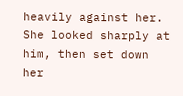heavily against her. She looked sharply at him, then set down her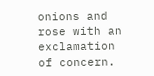onions and rose with an exclamation of concern.